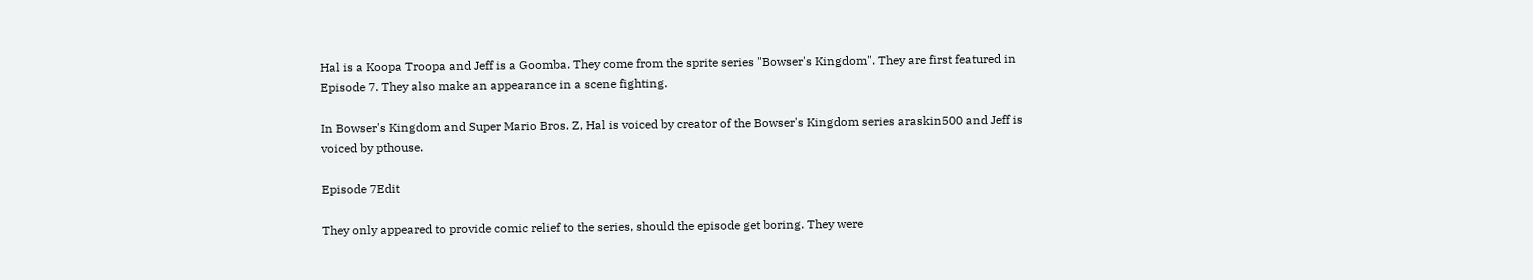Hal is a Koopa Troopa and Jeff is a Goomba. They come from the sprite series "Bowser's Kingdom". They are first featured in Episode 7. They also make an appearance in a scene fighting.

In Bowser's Kingdom and Super Mario Bros. Z, Hal is voiced by creator of the Bowser's Kingdom series araskin500 and Jeff is voiced by pthouse.

Episode 7Edit

They only appeared to provide comic relief to the series, should the episode get boring. They were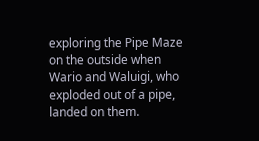exploring the Pipe Maze on the outside when Wario and Waluigi, who exploded out of a pipe, landed on them.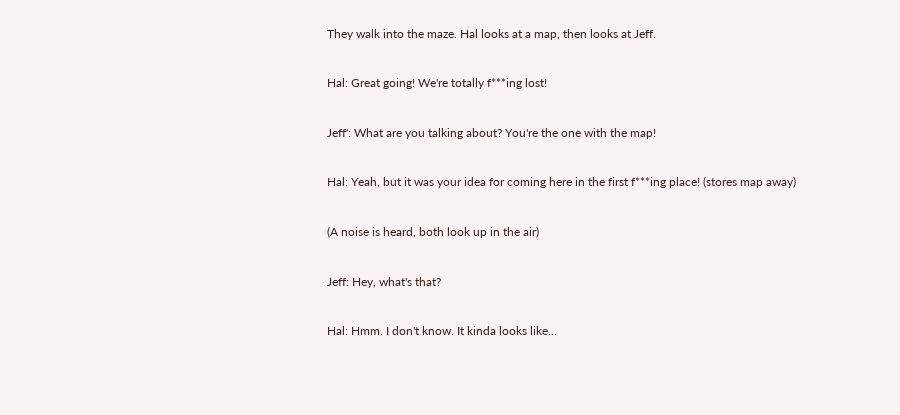They walk into the maze. Hal looks at a map, then looks at Jeff.

Hal: Great going! We're totally f***ing lost!

Jeff': What are you talking about? You're the one with the map!

Hal: Yeah, but it was your idea for coming here in the first f***ing place! (stores map away)

(A noise is heard, both look up in the air)

Jeff: Hey, what's that?

Hal: Hmm. I don't know. It kinda looks like...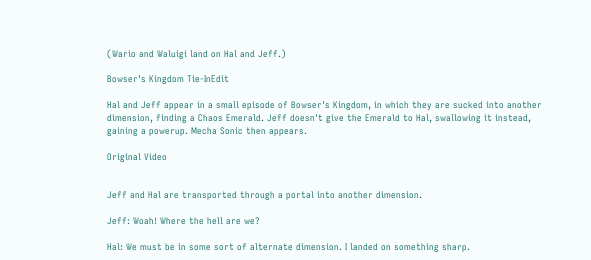(Wario and Waluigi land on Hal and Jeff.)

Bowser's Kingdom Tie-InEdit

Hal and Jeff appear in a small episode of Bowser's Kingdom, in which they are sucked into another dimension, finding a Chaos Emerald. Jeff doesn't give the Emerald to Hal, swallowing it instead, gaining a powerup. Mecha Sonic then appears.

Original Video


Jeff and Hal are transported through a portal into another dimension.

Jeff: Woah! Where the hell are we?

Hal: We must be in some sort of alternate dimension. I landed on something sharp.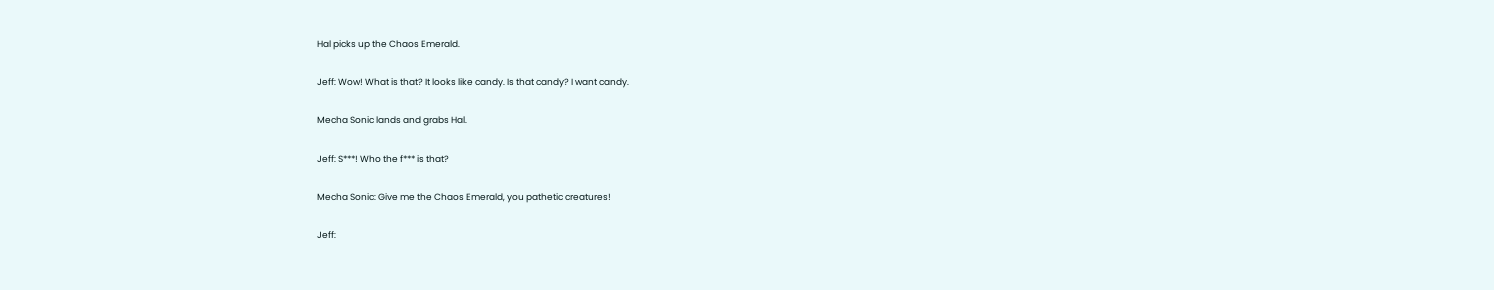Hal picks up the Chaos Emerald.

Jeff: Wow! What is that? It looks like candy. Is that candy? I want candy.

Mecha Sonic lands and grabs Hal.

Jeff: S***! Who the f*** is that?

Mecha Sonic: Give me the Chaos Emerald, you pathetic creatures!

Jeff: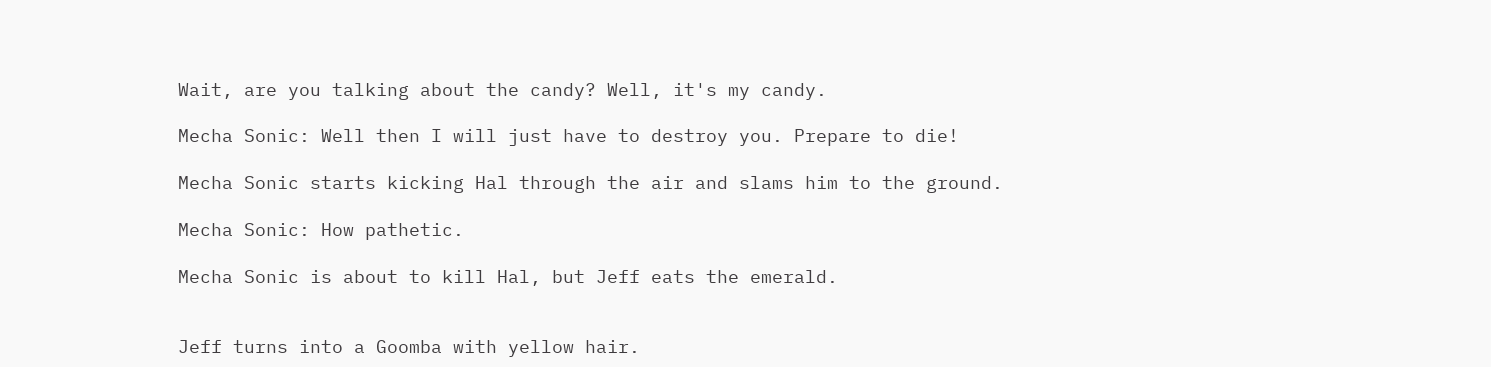Wait, are you talking about the candy? Well, it's my candy.

Mecha Sonic: Well then I will just have to destroy you. Prepare to die!

Mecha Sonic starts kicking Hal through the air and slams him to the ground.

Mecha Sonic: How pathetic.

Mecha Sonic is about to kill Hal, but Jeff eats the emerald.


Jeff turns into a Goomba with yellow hair.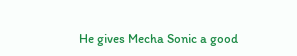He gives Mecha Sonic a good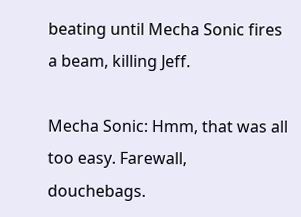beating until Mecha Sonic fires a beam, killing Jeff.

Mecha Sonic: Hmm, that was all too easy. Farewall, douchebags.